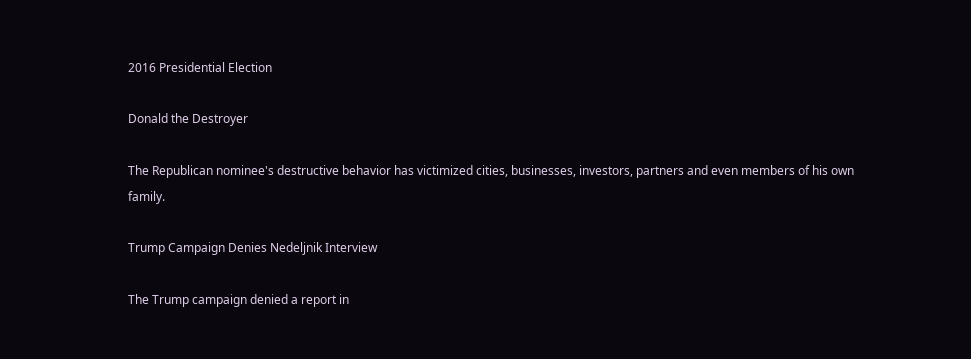2016 Presidential Election

Donald the Destroyer

The Republican nominee's destructive behavior has victimized cities, businesses, investors, partners and even members of his own family.

Trump Campaign Denies Nedeljnik Interview

The Trump campaign denied a report in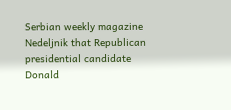Serbian weekly magazine Nedeljnik that Republican presidential candidate Donald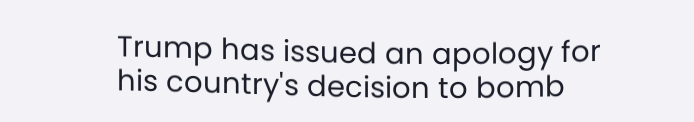Trump has issued an apology for his country's decision to bomb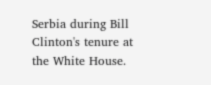Serbia during Bill Clinton's tenure at the White House.